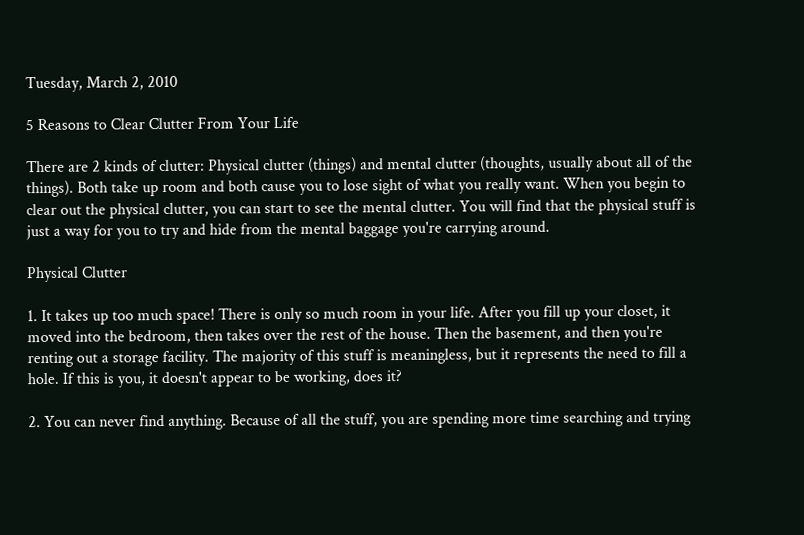Tuesday, March 2, 2010

5 Reasons to Clear Clutter From Your Life

There are 2 kinds of clutter: Physical clutter (things) and mental clutter (thoughts, usually about all of the things). Both take up room and both cause you to lose sight of what you really want. When you begin to clear out the physical clutter, you can start to see the mental clutter. You will find that the physical stuff is just a way for you to try and hide from the mental baggage you're carrying around.

Physical Clutter

1. It takes up too much space! There is only so much room in your life. After you fill up your closet, it moved into the bedroom, then takes over the rest of the house. Then the basement, and then you're renting out a storage facility. The majority of this stuff is meaningless, but it represents the need to fill a hole. If this is you, it doesn't appear to be working, does it?

2. You can never find anything. Because of all the stuff, you are spending more time searching and trying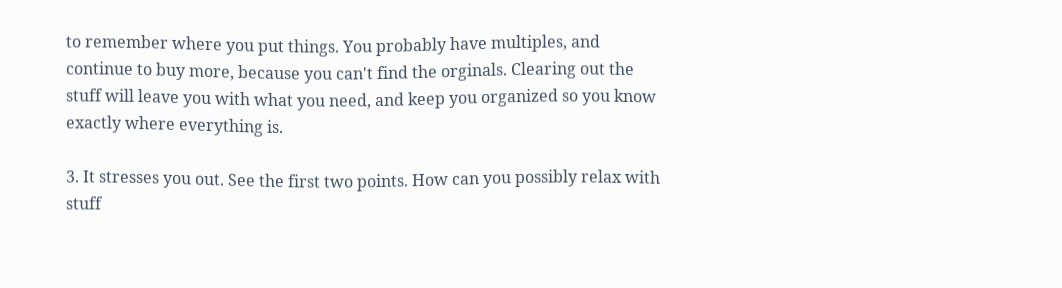to remember where you put things. You probably have multiples, and continue to buy more, because you can't find the orginals. Clearing out the stuff will leave you with what you need, and keep you organized so you know exactly where everything is.

3. It stresses you out. See the first two points. How can you possibly relax with stuff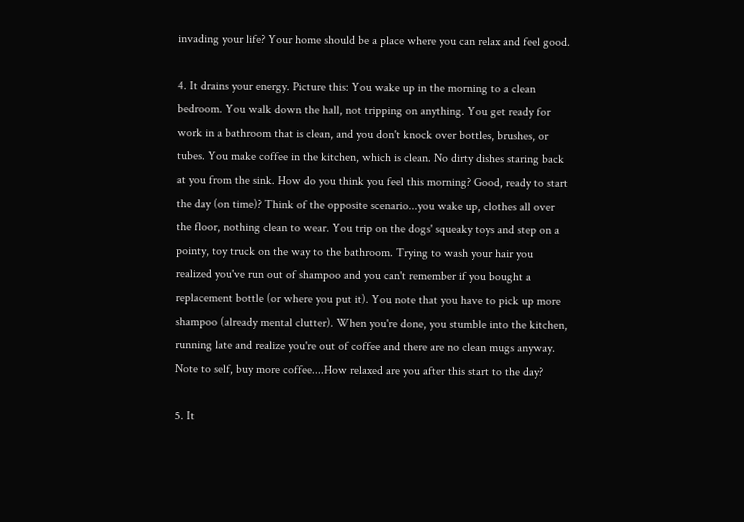invading your life? Your home should be a place where you can relax and feel good.

4. It drains your energy. Picture this: You wake up in the morning to a clean bedroom. You walk down the hall, not tripping on anything. You get ready for work in a bathroom that is clean, and you don't knock over bottles, brushes, or tubes. You make coffee in the kitchen, which is clean. No dirty dishes staring back at you from the sink. How do you think you feel this morning? Good, ready to start the day (on time)? Think of the opposite scenario...you wake up, clothes all over the floor, nothing clean to wear. You trip on the dogs' squeaky toys and step on a pointy, toy truck on the way to the bathroom. Trying to wash your hair you realized you've run out of shampoo and you can't remember if you bought a replacement bottle (or where you put it). You note that you have to pick up more shampoo (already mental clutter). When you're done, you stumble into the kitchen, running late and realize you're out of coffee and there are no clean mugs anyway. Note to self, buy more coffee....How relaxed are you after this start to the day?

5. It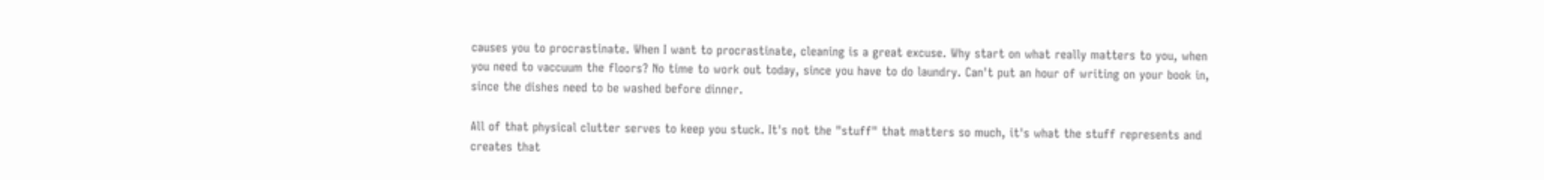causes you to procrastinate. When I want to procrastinate, cleaning is a great excuse. Why start on what really matters to you, when you need to vaccuum the floors? No time to work out today, since you have to do laundry. Can't put an hour of writing on your book in, since the dishes need to be washed before dinner.

All of that physical clutter serves to keep you stuck. It's not the "stuff" that matters so much, it's what the stuff represents and creates that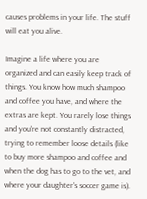causes problems in your life. The stuff will eat you alive.

Imagine a life where you are organized and can easily keep track of things. You know how much shampoo and coffee you have, and where the extras are kept. You rarely lose things and you're not constantly distracted, trying to remember loose details (like to buy more shampoo and coffee and when the dog has to go to the vet, and where your daughter's soccer game is).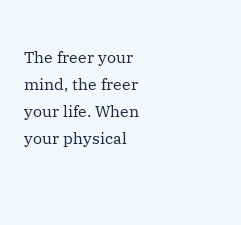The freer your mind, the freer your life. When your physical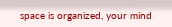space is organized, your mind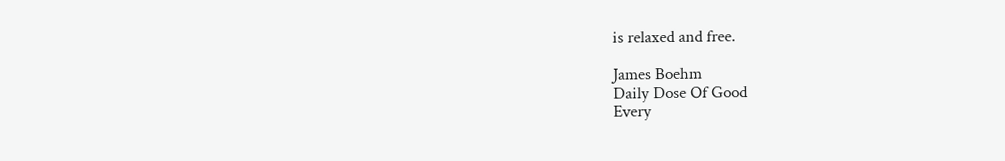is relaxed and free.

James Boehm
Daily Dose Of Good
Every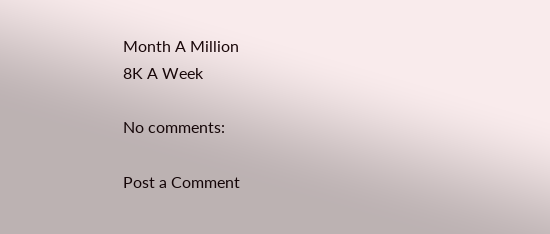Month A Million
8K A Week

No comments:

Post a Comment